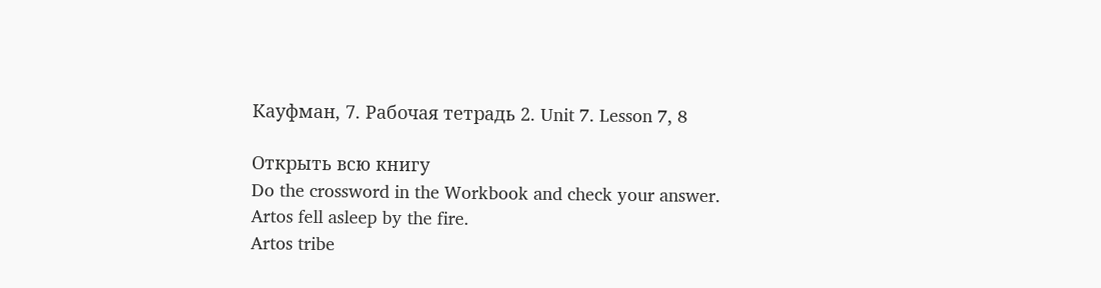Кауфман, 7. Рабочая тетрадь 2. Unit 7. Lesson 7, 8

Открыть всю книгу
Do the crossword in the Workbook and check your answer.
Artos fell asleep by the fire.
Artos tribe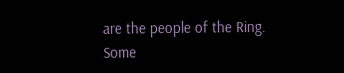are the people of the Ring.
Some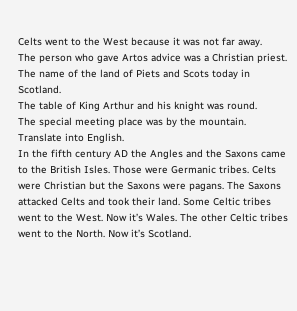Celts went to the West because it was not far away.
The person who gave Artos advice was a Christian priest.
The name of the land of Piets and Scots today in Scotland.
The table of King Arthur and his knight was round.
The special meeting place was by the mountain.
Translate into English.
In the fifth century AD the Angles and the Saxons came to the British Isles. Those were Germanic tribes. Celts were Christian but the Saxons were pagans. The Saxons attacked Celts and took their land. Some Celtic tribes went to the West. Now it’s Wales. The other Celtic tribes went to the North. Now it’s Scotland.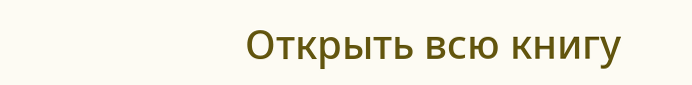Открыть всю книгу